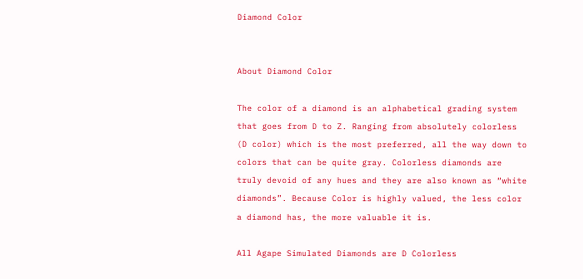Diamond Color


About Diamond Color

The color of a diamond is an alphabetical grading system that goes from D to Z. Ranging from absolutely colorless (D color) which is the most preferred, all the way down to colors that can be quite gray. Colorless diamonds are truly devoid of any hues and they are also known as “white diamonds”. Because Color is highly valued, the less color a diamond has, the more valuable it is.

All Agape Simulated Diamonds are D Colorless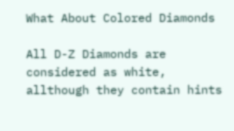What About Colored Diamonds

All D-Z Diamonds are considered as white, allthough they contain hints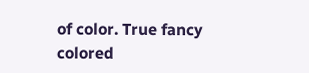of color. True fancy colored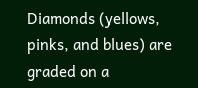Diamonds (yellows, pinks, and blues) are graded on a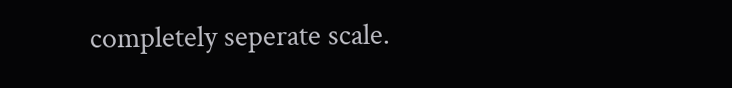completely seperate scale.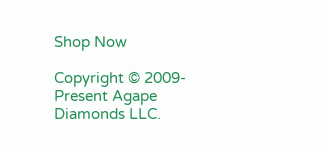Shop Now

Copyright © 2009-Present Agape Diamonds LLC.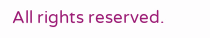All rights reserved.